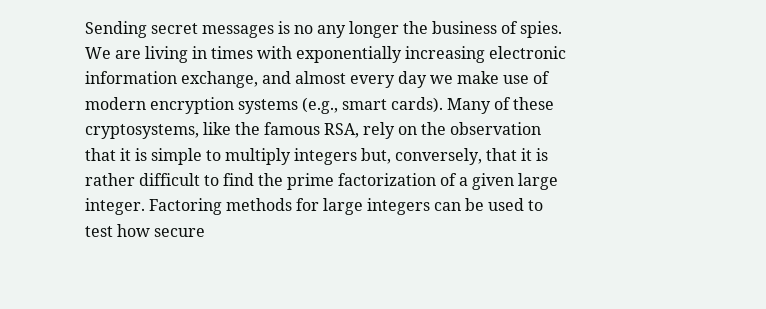Sending secret messages is no any longer the business of spies. We are living in times with exponentially increasing electronic information exchange, and almost every day we make use of modern encryption systems (e.g., smart cards). Many of these cryptosystems, like the famous RSA, rely on the observation that it is simple to multiply integers but, conversely, that it is rather difficult to find the prime factorization of a given large integer. Factoring methods for large integers can be used to test how secure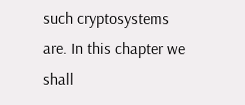such cryptosystems are. In this chapter we shall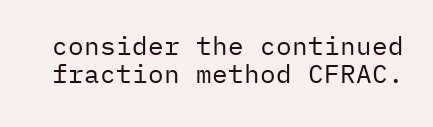consider the continued fraction method CFRAC.